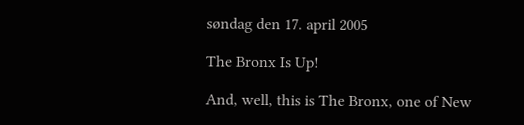søndag den 17. april 2005

The Bronx Is Up!

And, well, this is The Bronx, one of New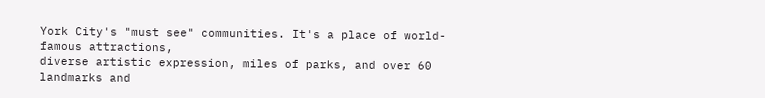York City's "must see" communities. It's a place of world-famous attractions,
diverse artistic expression, miles of parks, and over 60 landmarks and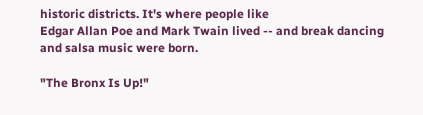historic districts. It's where people like
Edgar Allan Poe and Mark Twain lived -- and break dancing and salsa music were born.

"The Bronx Is Up!"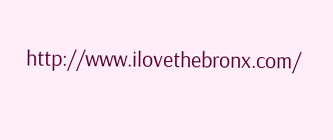http://www.ilovethebronx.com/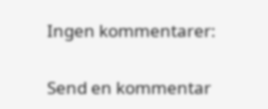Ingen kommentarer:

Send en kommentar